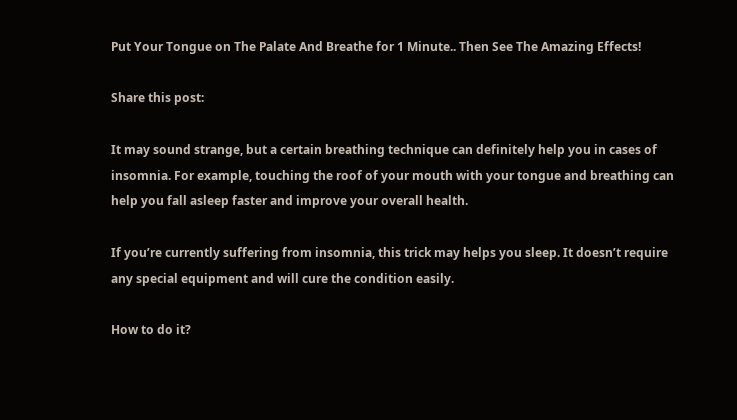Put Your Tongue on The Palate And Breathe for 1 Minute.. Then See The Amazing Effects!

Share this post:

It may sound strange, but a certain breathing technique can definitely help you in cases of insomnia. For example, touching the roof of your mouth with your tongue and breathing can help you fall asleep faster and improve your overall health.

If you’re currently suffering from insomnia, this trick may helps you sleep. It doesn’t require any special equipment and will cure the condition easily.

How to do it?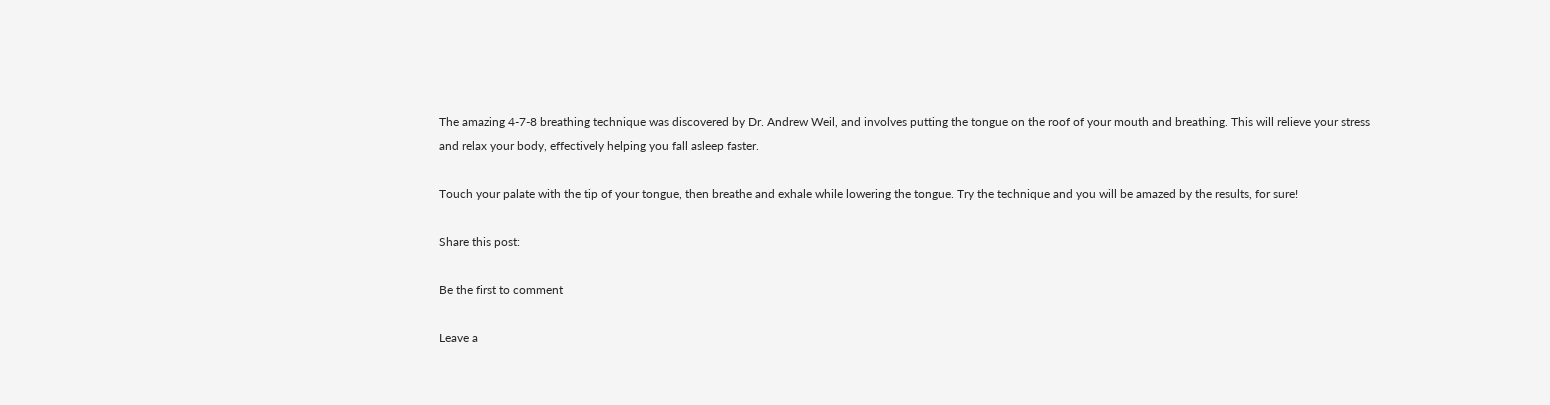The amazing 4-7-8 breathing technique was discovered by Dr. Andrew Weil, and involves putting the tongue on the roof of your mouth and breathing. This will relieve your stress and relax your body, effectively helping you fall asleep faster.

Touch your palate with the tip of your tongue, then breathe and exhale while lowering the tongue. Try the technique and you will be amazed by the results, for sure!

Share this post:

Be the first to comment

Leave a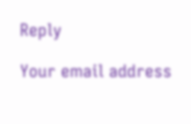Reply

Your email address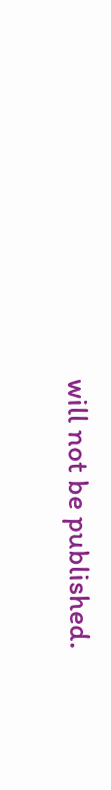will not be published.